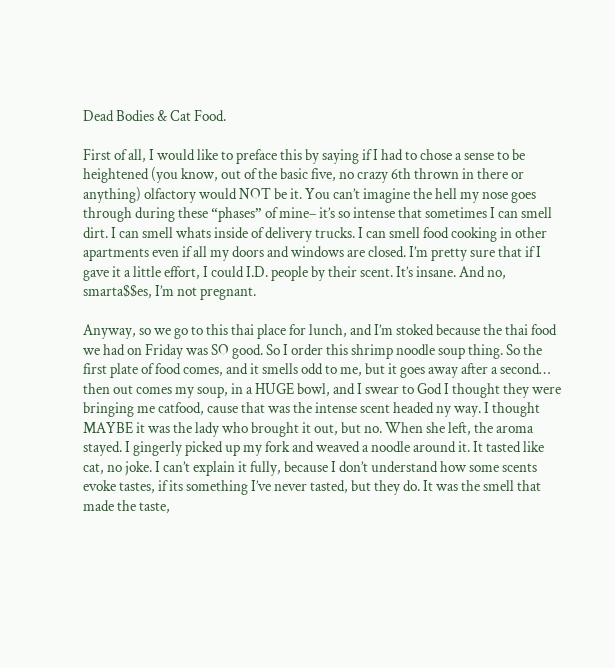Dead Bodies & Cat Food.

First of all, I would like to preface this by saying if I had to chose a sense to be heightened (you know, out of the basic five, no crazy 6th thrown in there or anything) olfactory would NOT be it. You can’t imagine the hell my nose goes through during these “phases” of mine– it’s so intense that sometimes I can smell dirt. I can smell whats inside of delivery trucks. I can smell food cooking in other apartments even if all my doors and windows are closed. I’m pretty sure that if I gave it a little effort, I could I.D. people by their scent. It’s insane. And no, smarta$$es, I’m not pregnant.

Anyway, so we go to this thai place for lunch, and I’m stoked because the thai food we had on Friday was SO good. So I order this shrimp noodle soup thing. So the first plate of food comes, and it smells odd to me, but it goes away after a second… then out comes my soup, in a HUGE bowl, and I swear to God I thought they were bringing me catfood, cause that was the intense scent headed ny way. I thought MAYBE it was the lady who brought it out, but no. When she left, the aroma stayed. I gingerly picked up my fork and weaved a noodle around it. It tasted like cat, no joke. I can’t explain it fully, because I don’t understand how some scents evoke tastes, if its something I’ve never tasted, but they do. It was the smell that made the taste,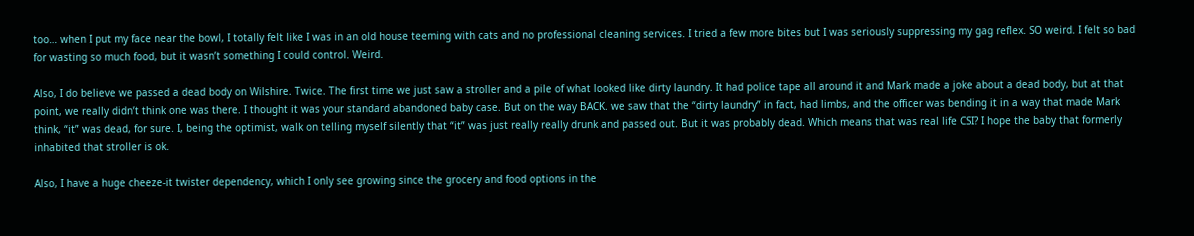too… when I put my face near the bowl, I totally felt like I was in an old house teeming with cats and no professional cleaning services. I tried a few more bites but I was seriously suppressing my gag reflex. SO weird. I felt so bad for wasting so much food, but it wasn’t something I could control. Weird.

Also, I do believe we passed a dead body on Wilshire. Twice. The first time we just saw a stroller and a pile of what looked like dirty laundry. It had police tape all around it and Mark made a joke about a dead body, but at that point, we really didn’t think one was there. I thought it was your standard abandoned baby case. But on the way BACK. we saw that the “dirty laundry” in fact, had limbs, and the officer was bending it in a way that made Mark think, “it” was dead, for sure. I, being the optimist, walk on telling myself silently that “it” was just really really drunk and passed out. But it was probably dead. Which means that was real life CSI? I hope the baby that formerly inhabited that stroller is ok.

Also, I have a huge cheeze-it twister dependency, which I only see growing since the grocery and food options in the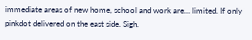immediate areas of new home, school and work are… limited. If only pinkdot delivered on the east side. Sigh.